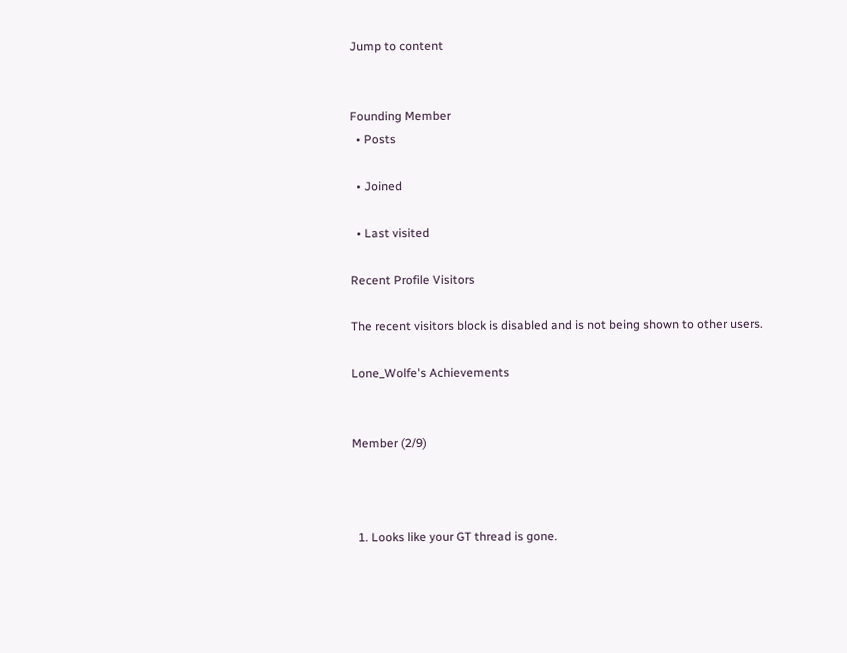Jump to content


Founding Member
  • Posts

  • Joined

  • Last visited

Recent Profile Visitors

The recent visitors block is disabled and is not being shown to other users.

Lone_Wolfe's Achievements


Member (2/9)



  1. Looks like your GT thread is gone.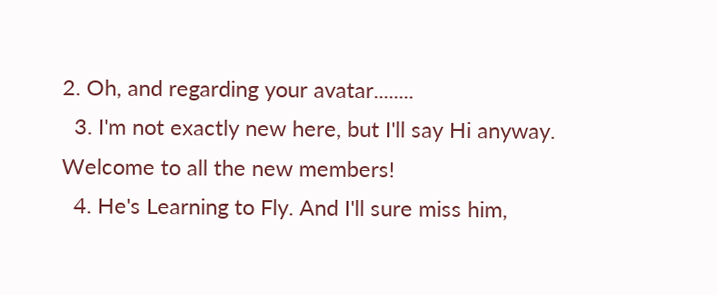2. Oh, and regarding your avatar........
  3. I'm not exactly new here, but I'll say Hi anyway. Welcome to all the new members!
  4. He's Learning to Fly. And I'll sure miss him,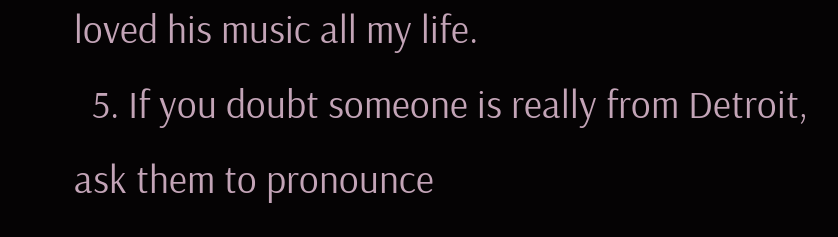loved his music all my life.
  5. If you doubt someone is really from Detroit, ask them to pronounce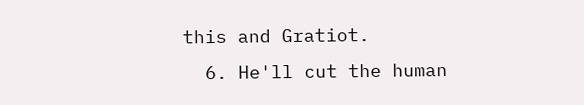this and Gratiot.
  6. He'll cut the human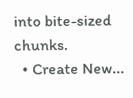into bite-sized chunks.
  • Create New...